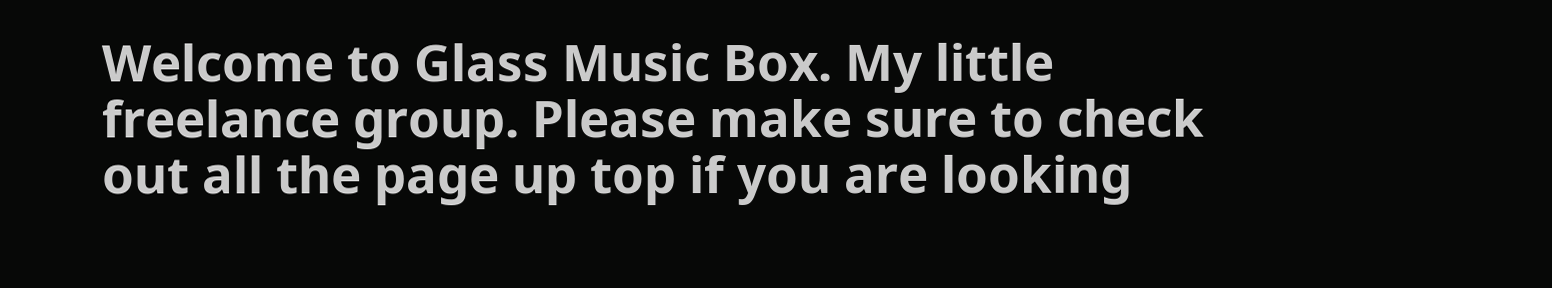Welcome to Glass Music Box. My little freelance group. Please make sure to check out all the page up top if you are looking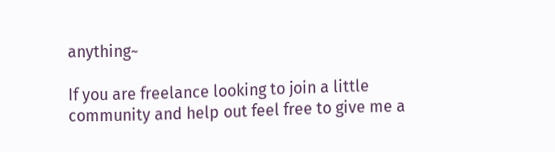anything~

If you are freelance looking to join a little community and help out feel free to give me a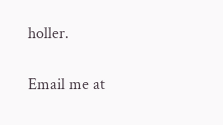holler.

Email me at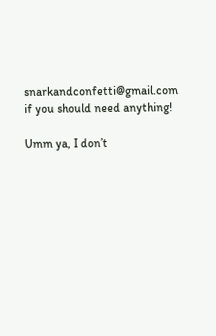snarkandconfetti@gmail.com if you should need anything!

Umm ya, I don’t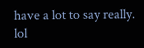have a lot to say really. lol